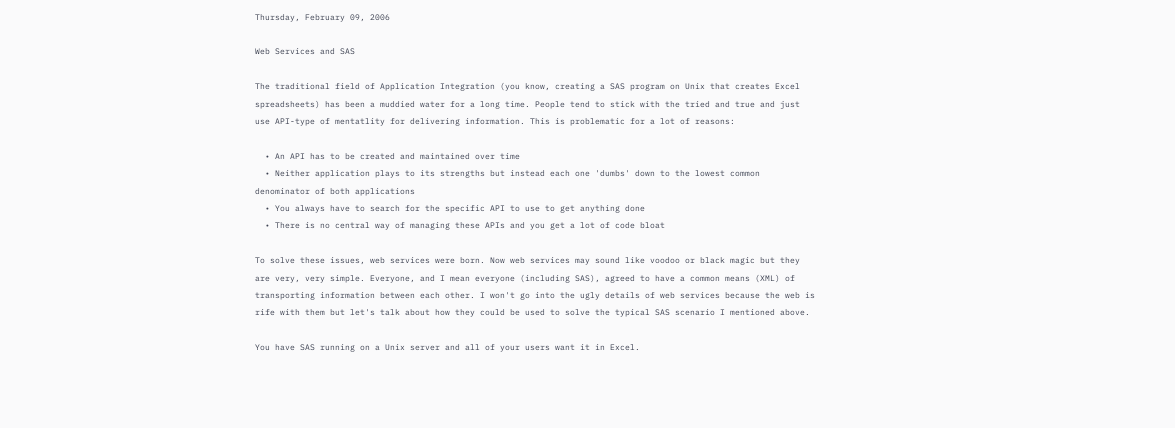Thursday, February 09, 2006

Web Services and SAS

The traditional field of Application Integration (you know, creating a SAS program on Unix that creates Excel spreadsheets) has been a muddied water for a long time. People tend to stick with the tried and true and just use API-type of mentatlity for delivering information. This is problematic for a lot of reasons:

  • An API has to be created and maintained over time
  • Neither application plays to its strengths but instead each one 'dumbs' down to the lowest common denominator of both applications
  • You always have to search for the specific API to use to get anything done
  • There is no central way of managing these APIs and you get a lot of code bloat

To solve these issues, web services were born. Now web services may sound like voodoo or black magic but they are very, very simple. Everyone, and I mean everyone (including SAS), agreed to have a common means (XML) of transporting information between each other. I won't go into the ugly details of web services because the web is rife with them but let's talk about how they could be used to solve the typical SAS scenario I mentioned above.

You have SAS running on a Unix server and all of your users want it in Excel.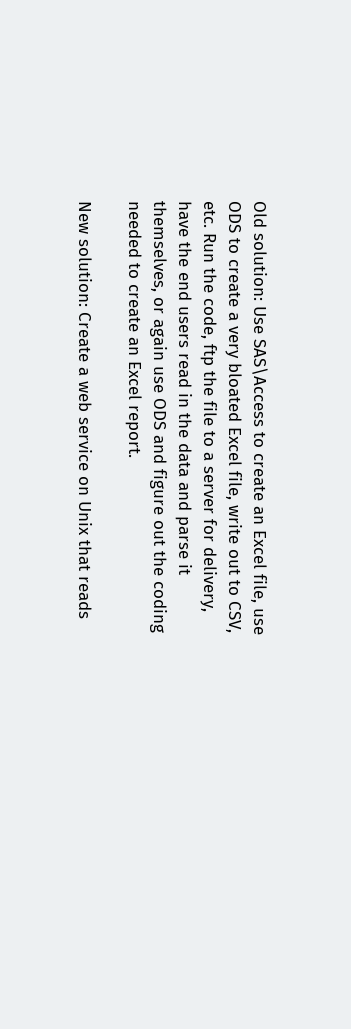Old solution: Use SAS\Access to create an Excel file, use ODS to create a very bloated Excel file, write out to CSV, etc. Run the code, ftp the file to a server for delivery, have the end users read in the data and parse it themselves, or again use ODS and figure out the coding needed to create an Excel report.

New solution: Create a web service on Unix that reads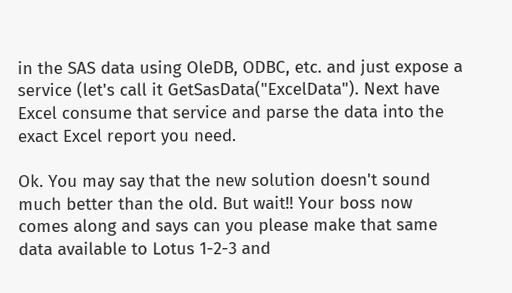in the SAS data using OleDB, ODBC, etc. and just expose a service (let's call it GetSasData("ExcelData"). Next have Excel consume that service and parse the data into the exact Excel report you need.

Ok. You may say that the new solution doesn't sound much better than the old. But wait!! Your boss now comes along and says can you please make that same data available to Lotus 1-2-3 and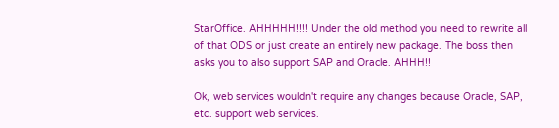StarOffice. AHHHHH!!!! Under the old method you need to rewrite all of that ODS or just create an entirely new package. The boss then asks you to also support SAP and Oracle. AHHH!!

Ok, web services wouldn't require any changes because Oracle, SAP, etc. support web services.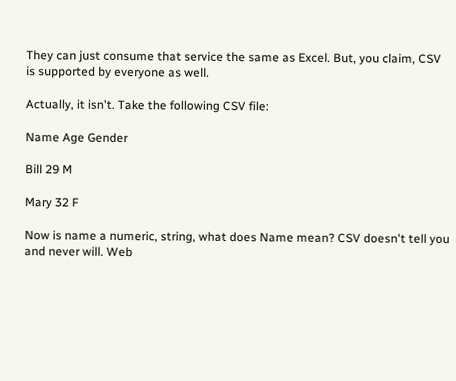They can just consume that service the same as Excel. But, you claim, CSV is supported by everyone as well.

Actually, it isn't. Take the following CSV file:

Name Age Gender

Bill 29 M

Mary 32 F

Now is name a numeric, string, what does Name mean? CSV doesn't tell you and never will. Web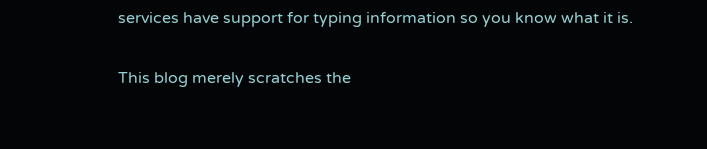services have support for typing information so you know what it is.

This blog merely scratches the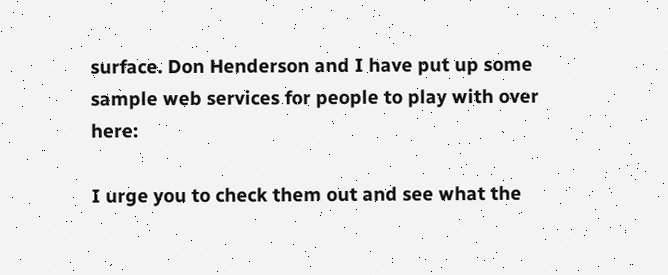surface. Don Henderson and I have put up some sample web services for people to play with over here:

I urge you to check them out and see what the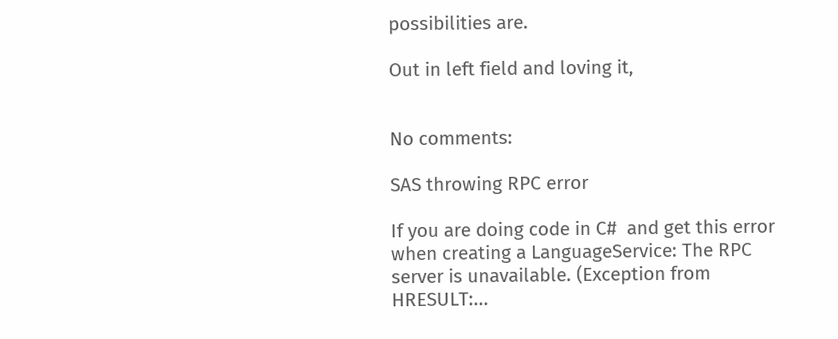possibilities are.

Out in left field and loving it,


No comments:

SAS throwing RPC error

If you are doing code in C#  and get this error when creating a LanguageService: The RPC server is unavailable. (Exception from HRESULT:...